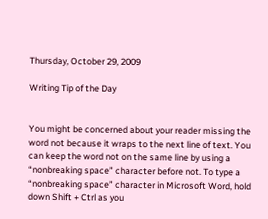Thursday, October 29, 2009

Writing Tip of the Day


You might be concerned about your reader missing the word not because it wraps to the next line of text. You can keep the word not on the same line by using a “nonbreaking space” character before not. To type a “nonbreaking space” character in Microsoft Word, hold down Shift + Ctrl as you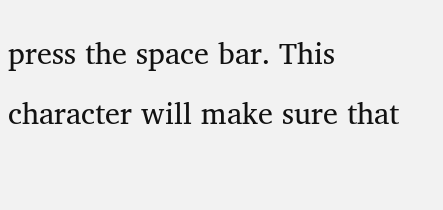press the space bar. This character will make sure that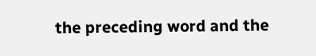the preceding word and the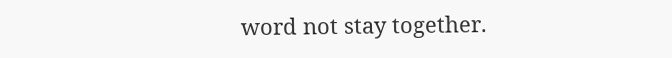word not stay together.